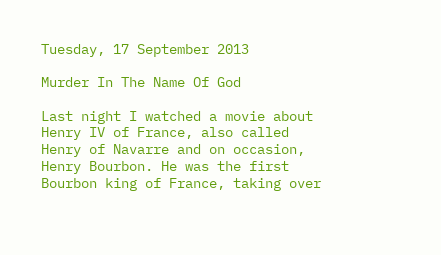Tuesday, 17 September 2013

Murder In The Name Of God

Last night I watched a movie about Henry IV of France, also called Henry of Navarre and on occasion, Henry Bourbon. He was the first Bourbon king of France, taking over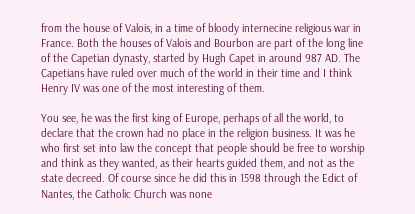from the house of Valois, in a time of bloody internecine religious war in France. Both the houses of Valois and Bourbon are part of the long line of the Capetian dynasty, started by Hugh Capet in around 987 AD. The Capetians have ruled over much of the world in their time and I think Henry IV was one of the most interesting of them.

You see, he was the first king of Europe, perhaps of all the world, to declare that the crown had no place in the religion business. It was he who first set into law the concept that people should be free to worship and think as they wanted, as their hearts guided them, and not as the state decreed. Of course since he did this in 1598 through the Edict of Nantes, the Catholic Church was none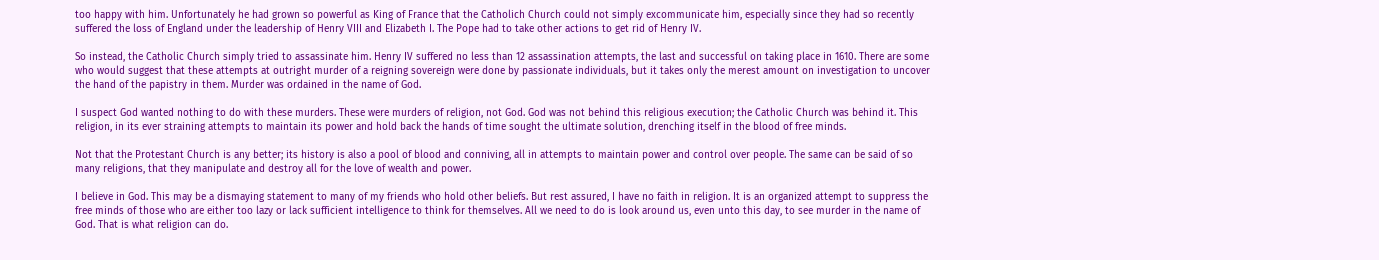too happy with him. Unfortunately he had grown so powerful as King of France that the Catholich Church could not simply excommunicate him, especially since they had so recently suffered the loss of England under the leadership of Henry VIII and Elizabeth I. The Pope had to take other actions to get rid of Henry IV.

So instead, the Catholic Church simply tried to assassinate him. Henry IV suffered no less than 12 assassination attempts, the last and successful on taking place in 1610. There are some who would suggest that these attempts at outright murder of a reigning sovereign were done by passionate individuals, but it takes only the merest amount on investigation to uncover the hand of the papistry in them. Murder was ordained in the name of God.

I suspect God wanted nothing to do with these murders. These were murders of religion, not God. God was not behind this religious execution; the Catholic Church was behind it. This religion, in its ever straining attempts to maintain its power and hold back the hands of time sought the ultimate solution, drenching itself in the blood of free minds.

Not that the Protestant Church is any better; its history is also a pool of blood and conniving, all in attempts to maintain power and control over people. The same can be said of so many religions, that they manipulate and destroy all for the love of wealth and power.

I believe in God. This may be a dismaying statement to many of my friends who hold other beliefs. But rest assured, I have no faith in religion. It is an organized attempt to suppress the free minds of those who are either too lazy or lack sufficient intelligence to think for themselves. All we need to do is look around us, even unto this day, to see murder in the name of God. That is what religion can do.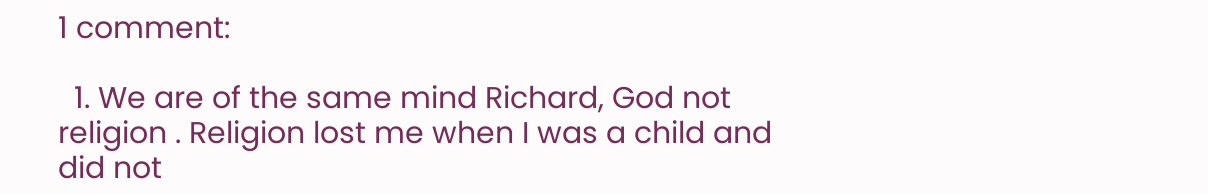1 comment:

  1. We are of the same mind Richard, God not religion . Religion lost me when I was a child and did not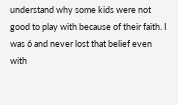understand why some kids were not good to play with because of their faith. I was 6 and never lost that belief even with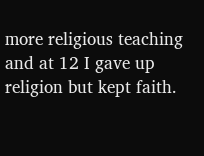more religious teaching and at 12 I gave up religion but kept faith.